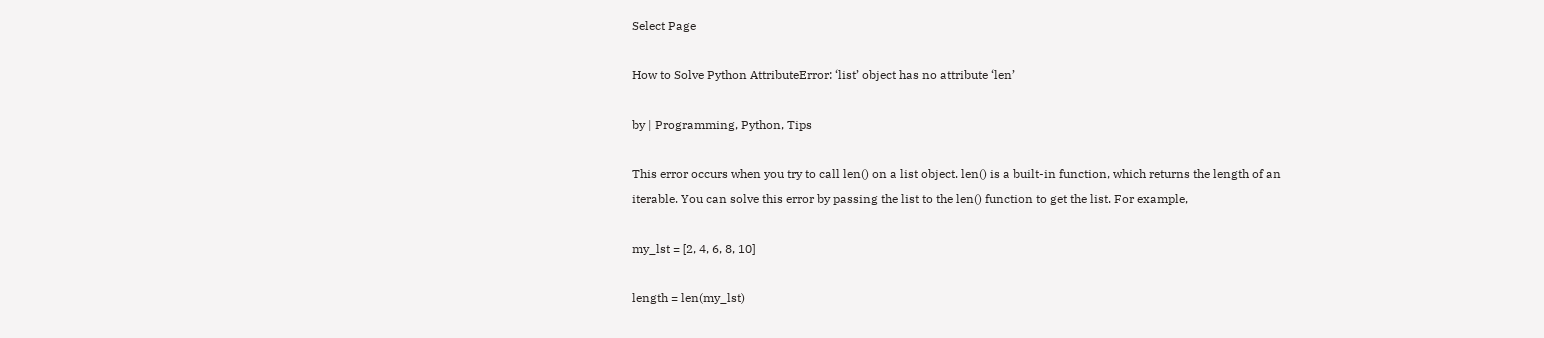Select Page

How to Solve Python AttributeError: ‘list’ object has no attribute ‘len’

by | Programming, Python, Tips

This error occurs when you try to call len() on a list object. len() is a built-in function, which returns the length of an iterable. You can solve this error by passing the list to the len() function to get the list. For example,

my_lst = [2, 4, 6, 8, 10]

length = len(my_lst)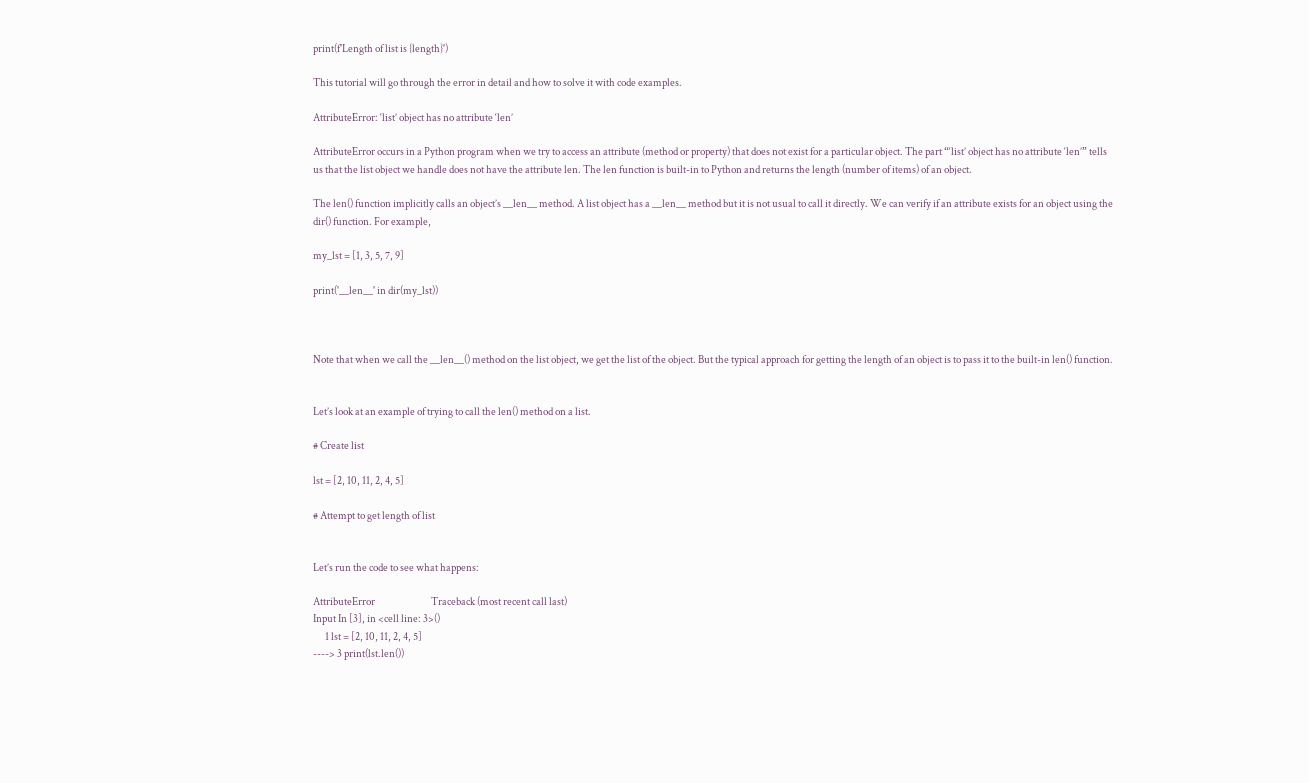print(f'Length of list is {length}')

This tutorial will go through the error in detail and how to solve it with code examples.

AttributeError: ‘list’ object has no attribute ‘len’

AttributeError occurs in a Python program when we try to access an attribute (method or property) that does not exist for a particular object. The part “‘list’ object has no attribute ‘len’” tells us that the list object we handle does not have the attribute len. The len function is built-in to Python and returns the length (number of items) of an object.

The len() function implicitly calls an object’s __len__ method. A list object has a __len__ method but it is not usual to call it directly. We can verify if an attribute exists for an object using the dir() function. For example,

my_lst = [1, 3, 5, 7, 9]

print('__len__' in dir(my_lst))



Note that when we call the __len__() method on the list object, we get the list of the object. But the typical approach for getting the length of an object is to pass it to the built-in len() function.


Let’s look at an example of trying to call the len() method on a list.

# Create list

lst = [2, 10, 11, 2, 4, 5]

# Attempt to get length of list


Let’s run the code to see what happens:

AttributeError                            Traceback (most recent call last)
Input In [3], in <cell line: 3>()
      1 lst = [2, 10, 11, 2, 4, 5]
----> 3 print(lst.len())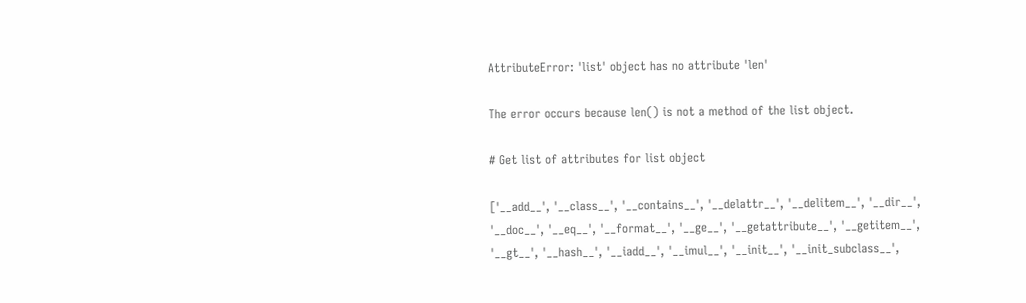AttributeError: 'list' object has no attribute 'len'

The error occurs because len() is not a method of the list object.

# Get list of attributes for list object

['__add__', '__class__', '__contains__', '__delattr__', '__delitem__', '__dir__', '__doc__', '__eq__', '__format__', '__ge__', '__getattribute__', '__getitem__', '__gt__', '__hash__', '__iadd__', '__imul__', '__init__', '__init_subclass__',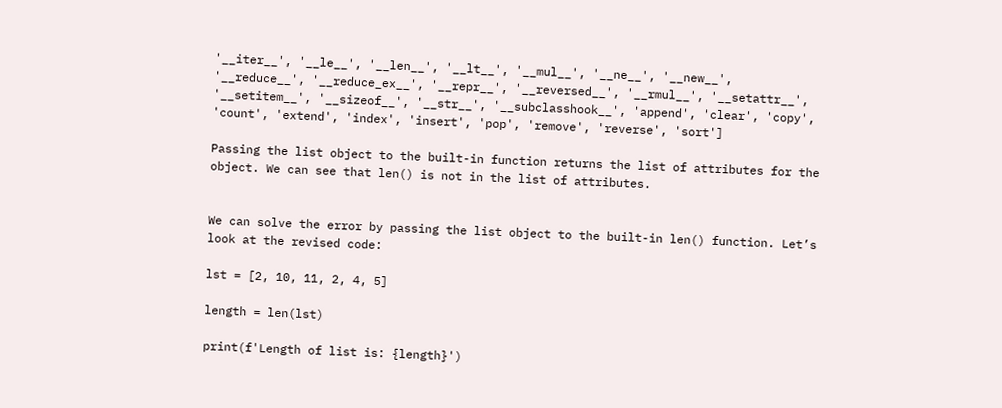'__iter__', '__le__', '__len__', '__lt__', '__mul__', '__ne__', '__new__', '__reduce__', '__reduce_ex__', '__repr__', '__reversed__', '__rmul__', '__setattr__', '__setitem__', '__sizeof__', '__str__', '__subclasshook__', 'append', 'clear', 'copy', 'count', 'extend', 'index', 'insert', 'pop', 'remove', 'reverse', 'sort']

Passing the list object to the built-in function returns the list of attributes for the object. We can see that len() is not in the list of attributes.


We can solve the error by passing the list object to the built-in len() function. Let’s look at the revised code:

lst = [2, 10, 11, 2, 4, 5]

length = len(lst)

print(f'Length of list is: {length}')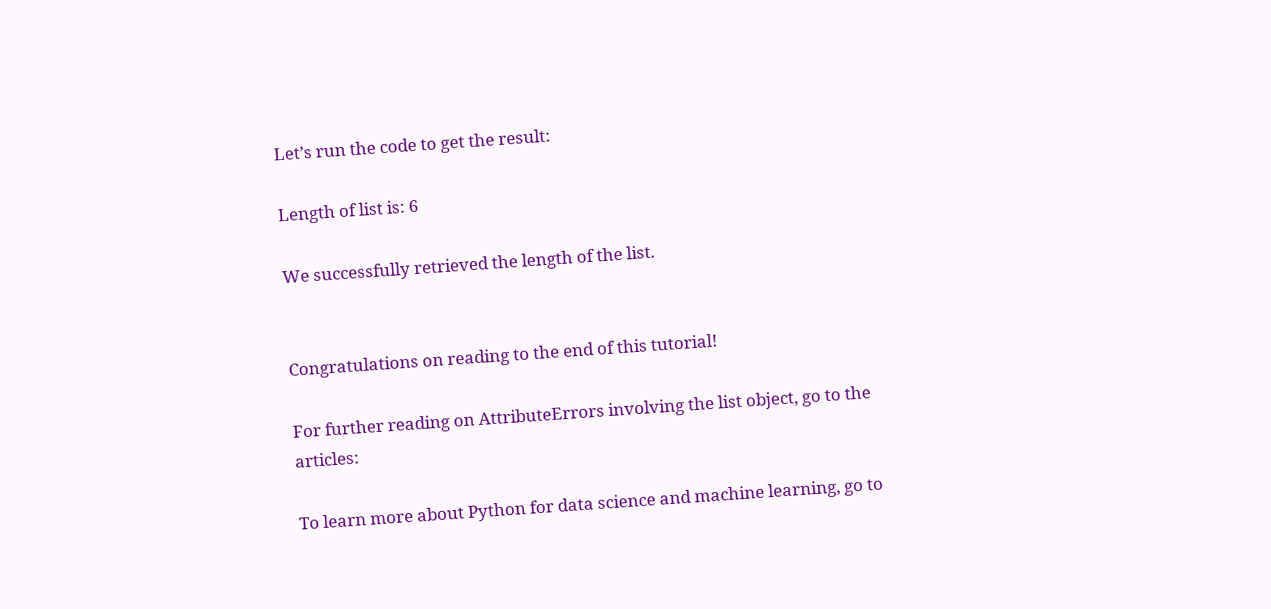Let’s run the code to get the result:

Length of list is: 6

We successfully retrieved the length of the list.


Congratulations on reading to the end of this tutorial!

For further reading on AttributeErrors involving the list object, go to the articles:

To learn more about Python for data science and machine learning, go to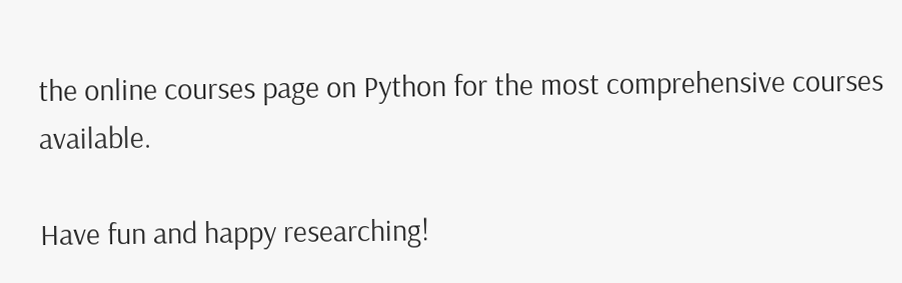the online courses page on Python for the most comprehensive courses available.

Have fun and happy researching!